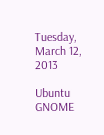Tuesday, March 12, 2013

Ubuntu GNOME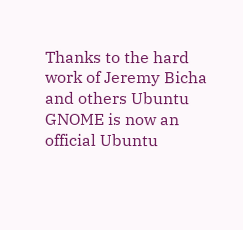Thanks to the hard work of Jeremy Bicha and others Ubuntu GNOME is now an official Ubuntu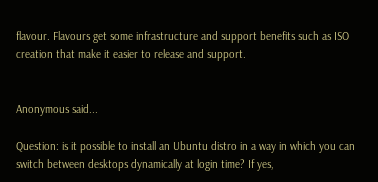flavour. Flavours get some infrastructure and support benefits such as ISO creation that make it easier to release and support.


Anonymous said...

Question: is it possible to install an Ubuntu distro in a way in which you can switch between desktops dynamically at login time? If yes,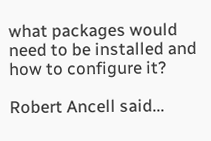what packages would need to be installed and how to configure it?

Robert Ancell said...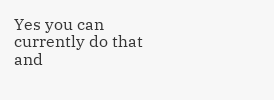Yes you can currently do that and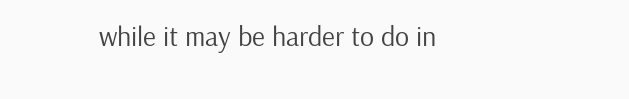while it may be harder to do in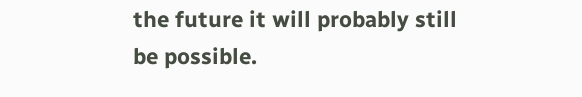the future it will probably still be possible.